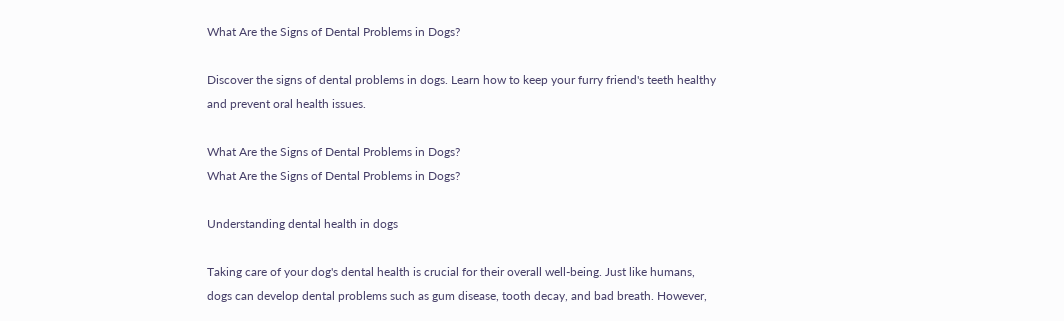What Are the Signs of Dental Problems in Dogs?

Discover the signs of dental problems in dogs. Learn how to keep your furry friend's teeth healthy and prevent oral health issues.

What Are the Signs of Dental Problems in Dogs?
What Are the Signs of Dental Problems in Dogs?

Understanding dental health in dogs

Taking care of your dog's dental health is crucial for their overall well-being. Just like humans, dogs can develop dental problems such as gum disease, tooth decay, and bad breath. However,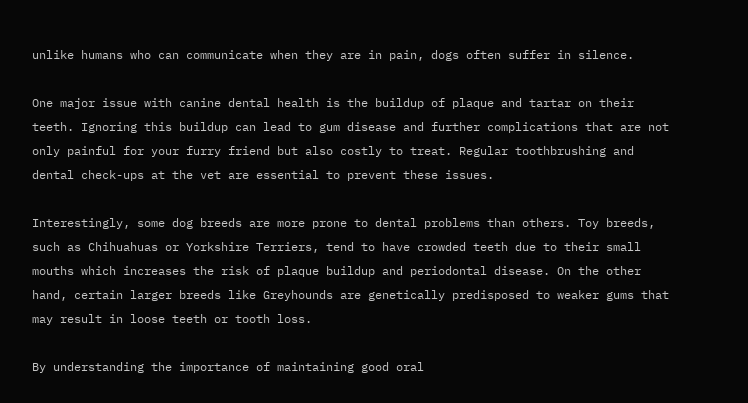unlike humans who can communicate when they are in pain, dogs often suffer in silence.

One major issue with canine dental health is the buildup of plaque and tartar on their teeth. Ignoring this buildup can lead to gum disease and further complications that are not only painful for your furry friend but also costly to treat. Regular toothbrushing and dental check-ups at the vet are essential to prevent these issues.

Interestingly, some dog breeds are more prone to dental problems than others. Toy breeds, such as Chihuahuas or Yorkshire Terriers, tend to have crowded teeth due to their small mouths which increases the risk of plaque buildup and periodontal disease. On the other hand, certain larger breeds like Greyhounds are genetically predisposed to weaker gums that may result in loose teeth or tooth loss.

By understanding the importance of maintaining good oral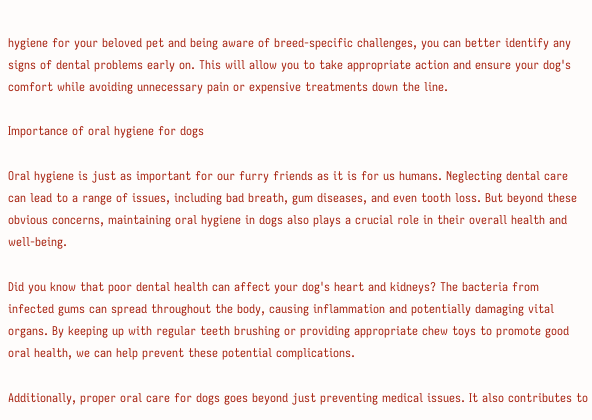hygiene for your beloved pet and being aware of breed-specific challenges, you can better identify any signs of dental problems early on. This will allow you to take appropriate action and ensure your dog's comfort while avoiding unnecessary pain or expensive treatments down the line.

Importance of oral hygiene for dogs

Oral hygiene is just as important for our furry friends as it is for us humans. Neglecting dental care can lead to a range of issues, including bad breath, gum diseases, and even tooth loss. But beyond these obvious concerns, maintaining oral hygiene in dogs also plays a crucial role in their overall health and well-being.

Did you know that poor dental health can affect your dog's heart and kidneys? The bacteria from infected gums can spread throughout the body, causing inflammation and potentially damaging vital organs. By keeping up with regular teeth brushing or providing appropriate chew toys to promote good oral health, we can help prevent these potential complications.

Additionally, proper oral care for dogs goes beyond just preventing medical issues. It also contributes to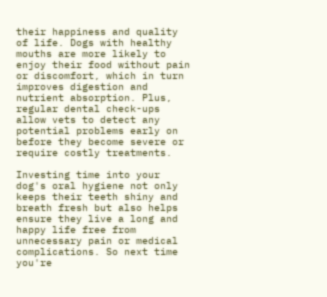their happiness and quality of life. Dogs with healthy mouths are more likely to enjoy their food without pain or discomfort, which in turn improves digestion and nutrient absorption. Plus, regular dental check-ups allow vets to detect any potential problems early on before they become severe or require costly treatments.

Investing time into your dog's oral hygiene not only keeps their teeth shiny and breath fresh but also helps ensure they live a long and happy life free from unnecessary pain or medical complications. So next time you're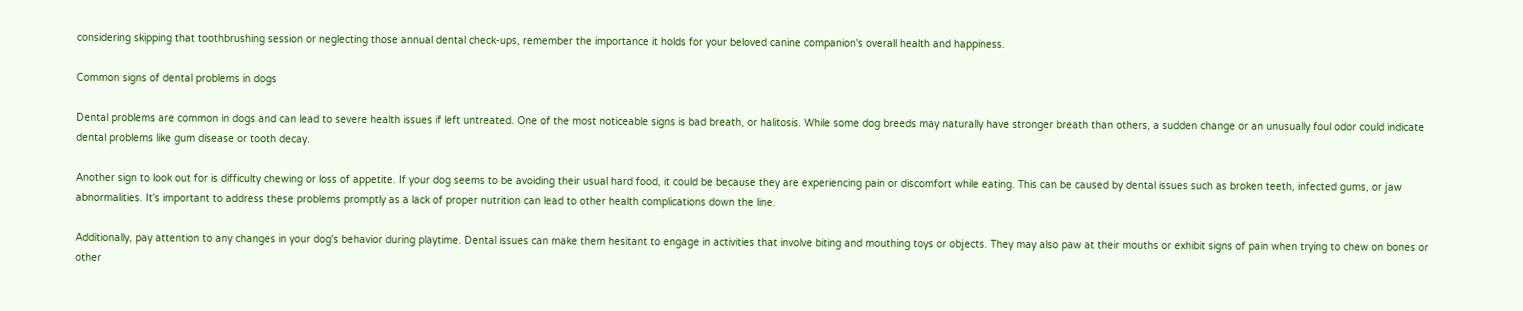considering skipping that toothbrushing session or neglecting those annual dental check-ups, remember the importance it holds for your beloved canine companion's overall health and happiness.

Common signs of dental problems in dogs

Dental problems are common in dogs and can lead to severe health issues if left untreated. One of the most noticeable signs is bad breath, or halitosis. While some dog breeds may naturally have stronger breath than others, a sudden change or an unusually foul odor could indicate dental problems like gum disease or tooth decay.

Another sign to look out for is difficulty chewing or loss of appetite. If your dog seems to be avoiding their usual hard food, it could be because they are experiencing pain or discomfort while eating. This can be caused by dental issues such as broken teeth, infected gums, or jaw abnormalities. It's important to address these problems promptly as a lack of proper nutrition can lead to other health complications down the line.

Additionally, pay attention to any changes in your dog's behavior during playtime. Dental issues can make them hesitant to engage in activities that involve biting and mouthing toys or objects. They may also paw at their mouths or exhibit signs of pain when trying to chew on bones or other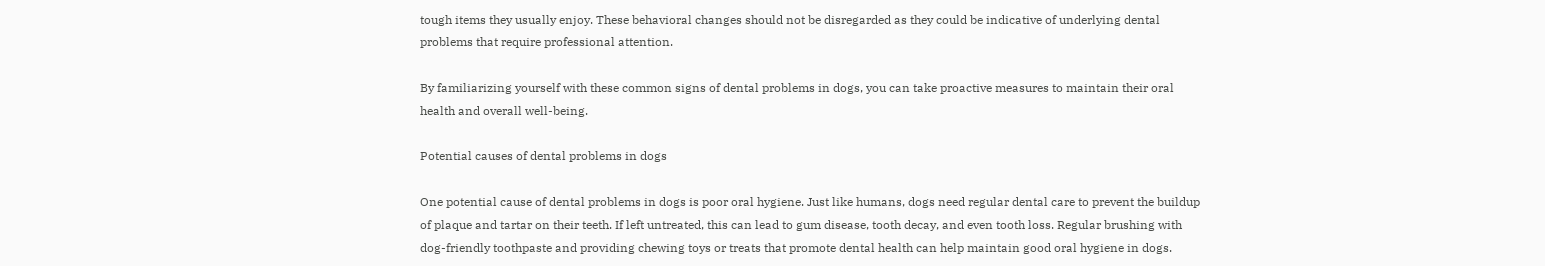tough items they usually enjoy. These behavioral changes should not be disregarded as they could be indicative of underlying dental problems that require professional attention.

By familiarizing yourself with these common signs of dental problems in dogs, you can take proactive measures to maintain their oral health and overall well-being.

Potential causes of dental problems in dogs

One potential cause of dental problems in dogs is poor oral hygiene. Just like humans, dogs need regular dental care to prevent the buildup of plaque and tartar on their teeth. If left untreated, this can lead to gum disease, tooth decay, and even tooth loss. Regular brushing with dog-friendly toothpaste and providing chewing toys or treats that promote dental health can help maintain good oral hygiene in dogs.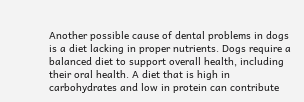Another possible cause of dental problems in dogs is a diet lacking in proper nutrients. Dogs require a balanced diet to support overall health, including their oral health. A diet that is high in carbohydrates and low in protein can contribute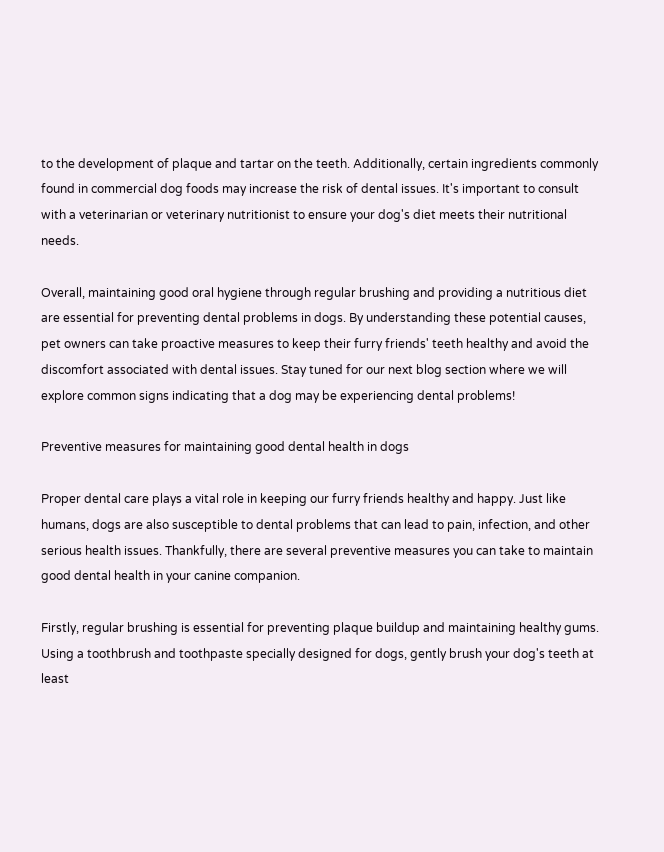to the development of plaque and tartar on the teeth. Additionally, certain ingredients commonly found in commercial dog foods may increase the risk of dental issues. It's important to consult with a veterinarian or veterinary nutritionist to ensure your dog's diet meets their nutritional needs.

Overall, maintaining good oral hygiene through regular brushing and providing a nutritious diet are essential for preventing dental problems in dogs. By understanding these potential causes, pet owners can take proactive measures to keep their furry friends' teeth healthy and avoid the discomfort associated with dental issues. Stay tuned for our next blog section where we will explore common signs indicating that a dog may be experiencing dental problems!

Preventive measures for maintaining good dental health in dogs

Proper dental care plays a vital role in keeping our furry friends healthy and happy. Just like humans, dogs are also susceptible to dental problems that can lead to pain, infection, and other serious health issues. Thankfully, there are several preventive measures you can take to maintain good dental health in your canine companion.

Firstly, regular brushing is essential for preventing plaque buildup and maintaining healthy gums. Using a toothbrush and toothpaste specially designed for dogs, gently brush your dog's teeth at least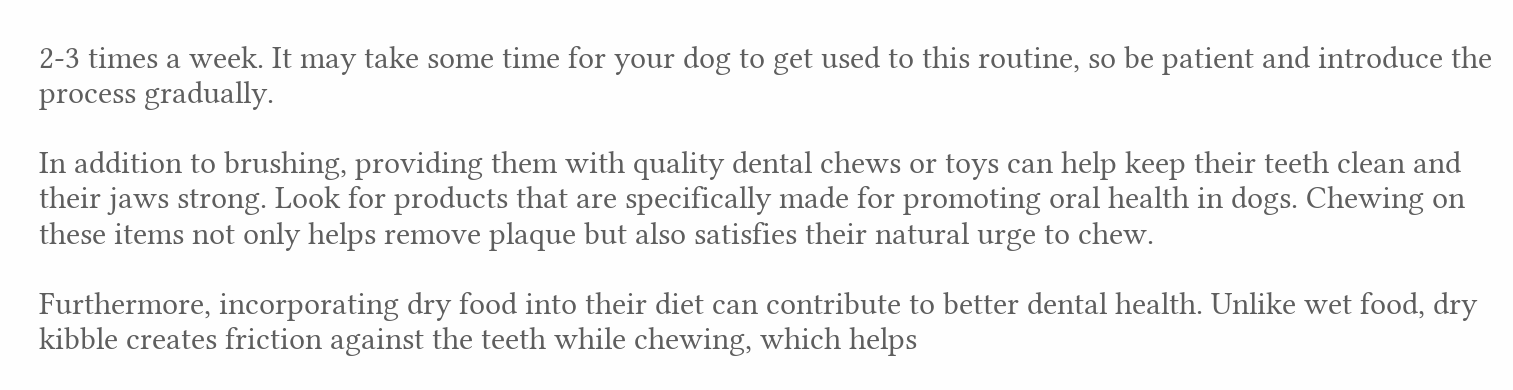2-3 times a week. It may take some time for your dog to get used to this routine, so be patient and introduce the process gradually.

In addition to brushing, providing them with quality dental chews or toys can help keep their teeth clean and their jaws strong. Look for products that are specifically made for promoting oral health in dogs. Chewing on these items not only helps remove plaque but also satisfies their natural urge to chew.

Furthermore, incorporating dry food into their diet can contribute to better dental health. Unlike wet food, dry kibble creates friction against the teeth while chewing, which helps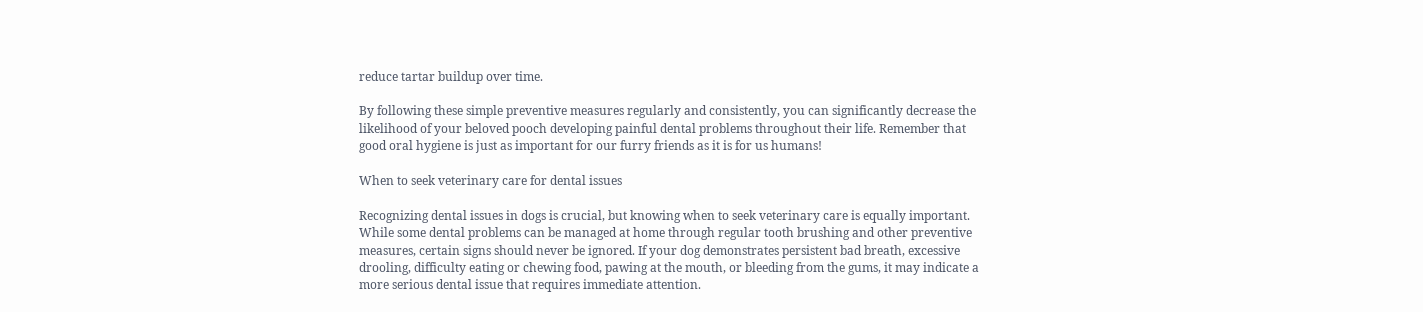reduce tartar buildup over time.

By following these simple preventive measures regularly and consistently, you can significantly decrease the likelihood of your beloved pooch developing painful dental problems throughout their life. Remember that good oral hygiene is just as important for our furry friends as it is for us humans!

When to seek veterinary care for dental issues

Recognizing dental issues in dogs is crucial, but knowing when to seek veterinary care is equally important. While some dental problems can be managed at home through regular tooth brushing and other preventive measures, certain signs should never be ignored. If your dog demonstrates persistent bad breath, excessive drooling, difficulty eating or chewing food, pawing at the mouth, or bleeding from the gums, it may indicate a more serious dental issue that requires immediate attention.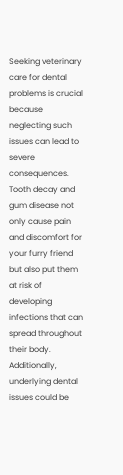Seeking veterinary care for dental problems is crucial because neglecting such issues can lead to severe consequences. Tooth decay and gum disease not only cause pain and discomfort for your furry friend but also put them at risk of developing infections that can spread throughout their body. Additionally, underlying dental issues could be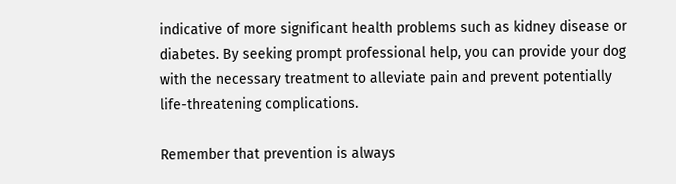indicative of more significant health problems such as kidney disease or diabetes. By seeking prompt professional help, you can provide your dog with the necessary treatment to alleviate pain and prevent potentially life-threatening complications.

Remember that prevention is always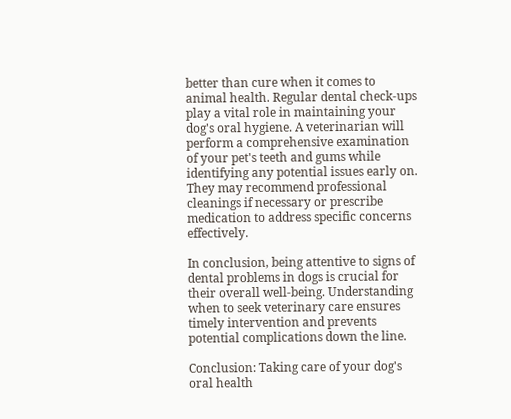better than cure when it comes to animal health. Regular dental check-ups play a vital role in maintaining your dog's oral hygiene. A veterinarian will perform a comprehensive examination of your pet's teeth and gums while identifying any potential issues early on. They may recommend professional cleanings if necessary or prescribe medication to address specific concerns effectively.

In conclusion, being attentive to signs of dental problems in dogs is crucial for their overall well-being. Understanding when to seek veterinary care ensures timely intervention and prevents potential complications down the line.

Conclusion: Taking care of your dog's oral health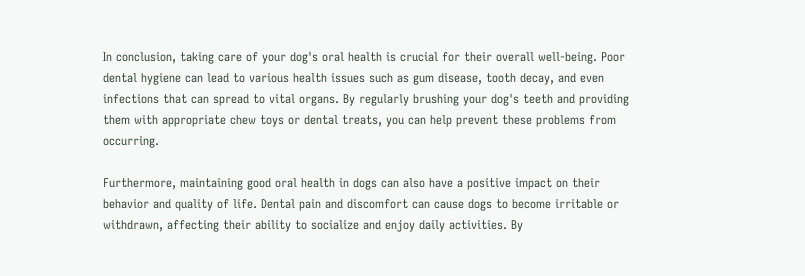In conclusion, taking care of your dog's oral health is crucial for their overall well-being. Poor dental hygiene can lead to various health issues such as gum disease, tooth decay, and even infections that can spread to vital organs. By regularly brushing your dog's teeth and providing them with appropriate chew toys or dental treats, you can help prevent these problems from occurring.

Furthermore, maintaining good oral health in dogs can also have a positive impact on their behavior and quality of life. Dental pain and discomfort can cause dogs to become irritable or withdrawn, affecting their ability to socialize and enjoy daily activities. By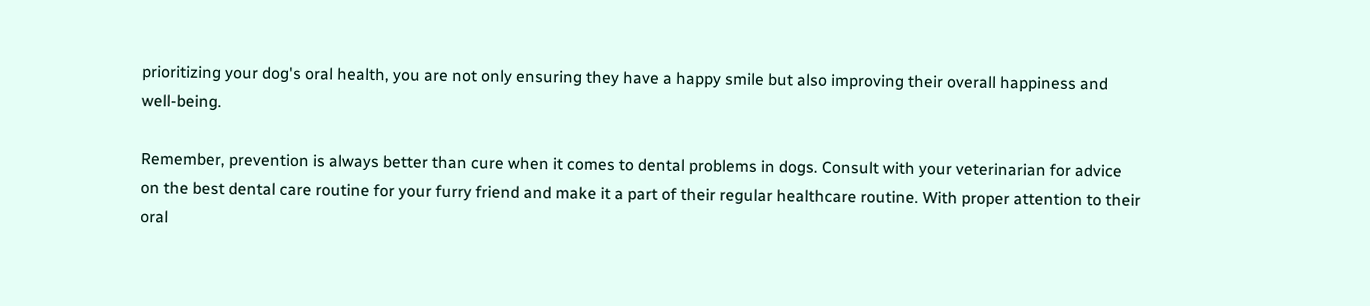prioritizing your dog's oral health, you are not only ensuring they have a happy smile but also improving their overall happiness and well-being.

Remember, prevention is always better than cure when it comes to dental problems in dogs. Consult with your veterinarian for advice on the best dental care routine for your furry friend and make it a part of their regular healthcare routine. With proper attention to their oral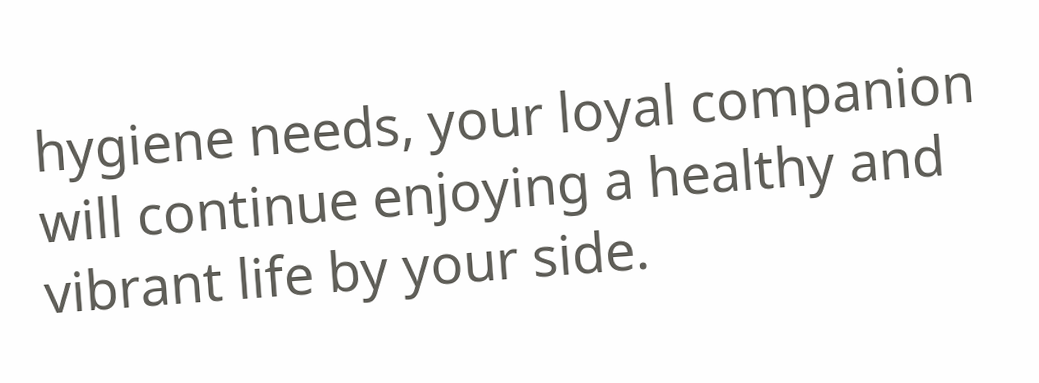hygiene needs, your loyal companion will continue enjoying a healthy and vibrant life by your side.